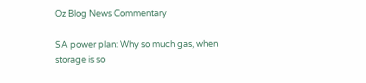Oz Blog News Commentary

SA power plan: Why so much gas, when storage is so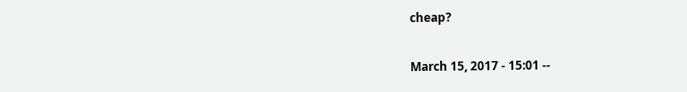cheap?

March 15, 2017 - 15:01 --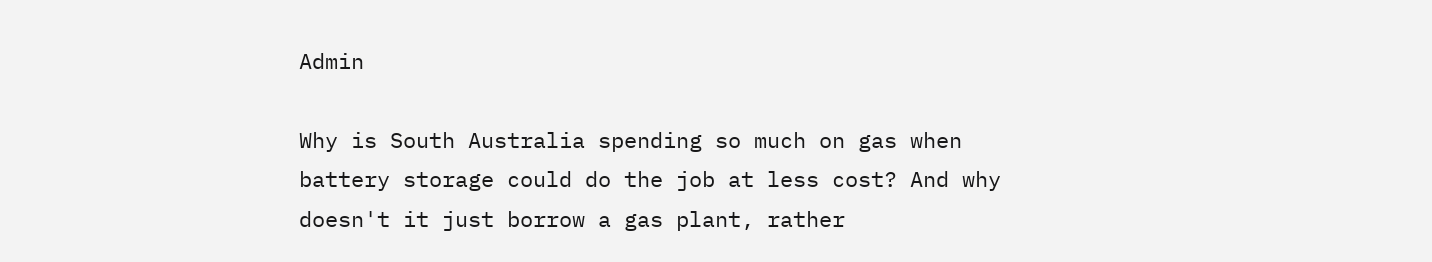Admin

Why is South Australia spending so much on gas when battery storage could do the job at less cost? And why doesn't it just borrow a gas plant, rather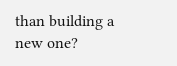than building a new one?